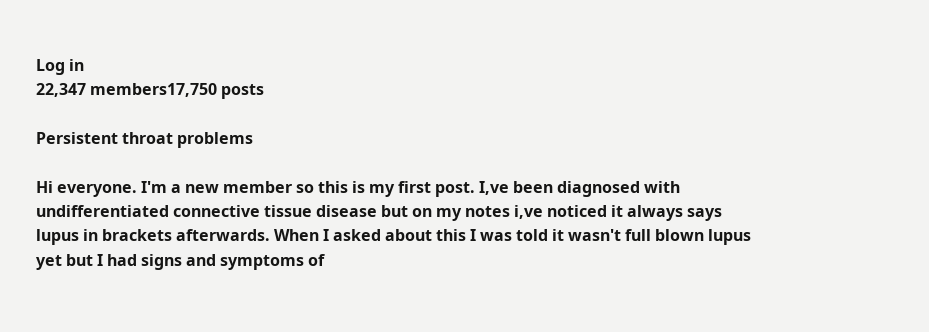Log in
22,347 members17,750 posts

Persistent throat problems

Hi everyone. I'm a new member so this is my first post. I,ve been diagnosed with undifferentiated connective tissue disease but on my notes i,ve noticed it always says lupus in brackets afterwards. When I asked about this I was told it wasn't full blown lupus yet but I had signs and symptoms of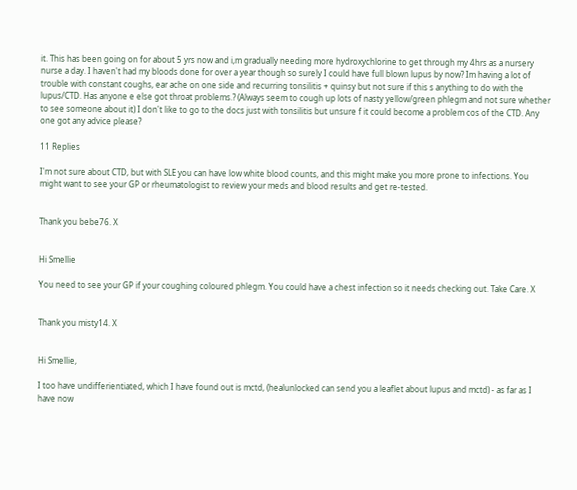it. This has been going on for about 5 yrs now and i,m gradually needing more hydroxychlorine to get through my 4hrs as a nursery nurse a day. I haven't had my bloods done for over a year though so surely I could have full blown lupus by now? Im having a lot of trouble with constant coughs, ear ache on one side and recurring tonsilitis + quinsy but not sure if this s anything to do with the lupus/CTD. Has anyone e else got throat problems.? (Always seem to cough up lots of nasty yellow/green phlegm and not sure whether to see someone about it) I don't like to go to the docs just with tonsilitis but unsure f it could become a problem cos of the CTD. Any one got any advice please?

11 Replies

I'm not sure about CTD, but with SLE you can have low white blood counts, and this might make you more prone to infections. You might want to see your GP or rheumatologist to review your meds and blood results and get re-tested.


Thank you bebe76. X


Hi Smellie

You need to see your GP if your coughing coloured phlegm. You could have a chest infection so it needs checking out. Take Care. X


Thank you misty14. X


Hi Smellie,

I too have undifferientiated, which I have found out is mctd, (healunlocked can send you a leaflet about lupus and mctd) - as far as I have now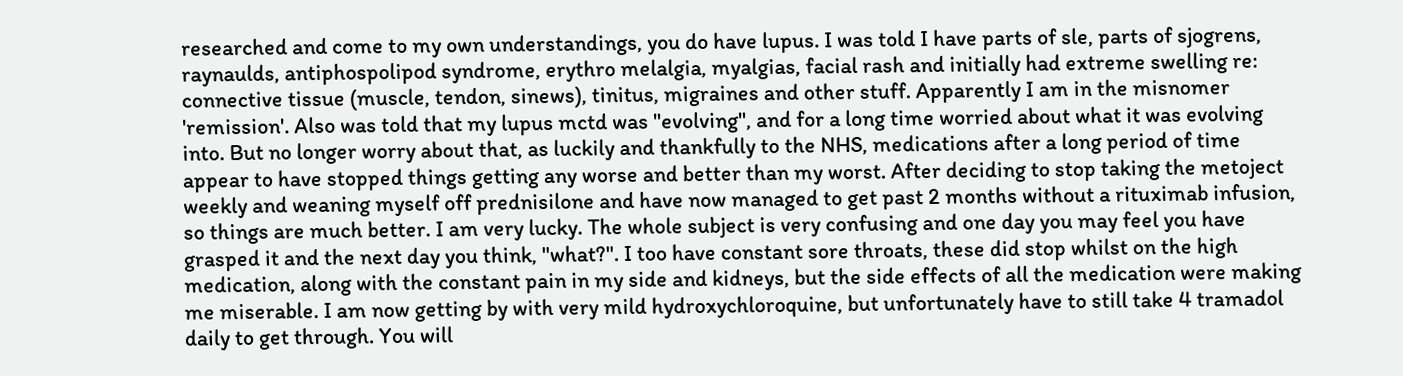researched and come to my own understandings, you do have lupus. I was told I have parts of sle, parts of sjogrens, raynaulds, antiphospolipod syndrome, erythro melalgia, myalgias, facial rash and initially had extreme swelling re: connective tissue (muscle, tendon, sinews), tinitus, migraines and other stuff. Apparently I am in the misnomer 'remission'. Also was told that my lupus mctd was "evolving", and for a long time worried about what it was evolving into. But no longer worry about that, as luckily and thankfully to the NHS, medications after a long period of time appear to have stopped things getting any worse and better than my worst. After deciding to stop taking the metoject weekly and weaning myself off prednisilone and have now managed to get past 2 months without a rituximab infusion, so things are much better. I am very lucky. The whole subject is very confusing and one day you may feel you have grasped it and the next day you think, "what?". I too have constant sore throats, these did stop whilst on the high medication, along with the constant pain in my side and kidneys, but the side effects of all the medication were making me miserable. I am now getting by with very mild hydroxychloroquine, but unfortunately have to still take 4 tramadol daily to get through. You will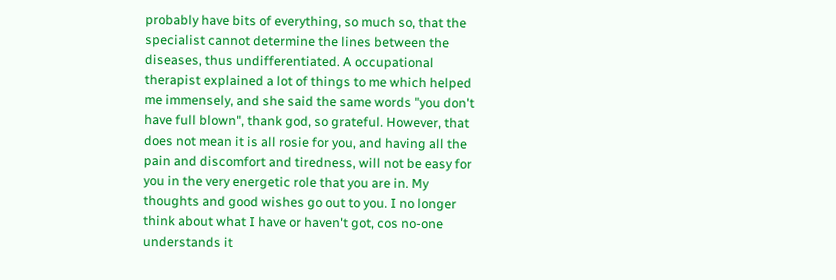probably have bits of everything, so much so, that the specialist cannot determine the lines between the diseases, thus undifferentiated. A occupational therapist explained a lot of things to me which helped me immensely, and she said the same words "you don't have full blown", thank god, so grateful. However, that does not mean it is all rosie for you, and having all the pain and discomfort and tiredness, will not be easy for you in the very energetic role that you are in. My thoughts and good wishes go out to you. I no longer think about what I have or haven't got, cos no-one understands it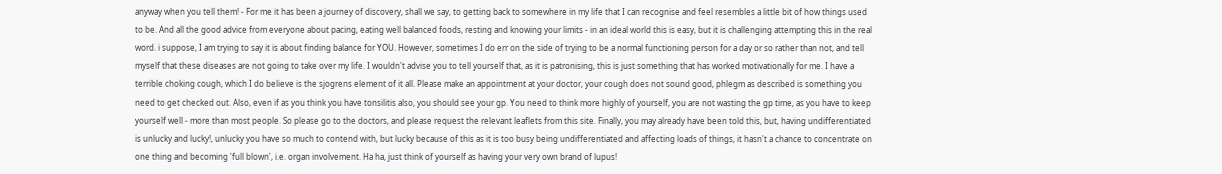anyway when you tell them! - For me it has been a journey of discovery, shall we say, to getting back to somewhere in my life that I can recognise and feel resembles a little bit of how things used to be. And all the good advice from everyone about pacing, eating well balanced foods, resting and knowing your limits - in an ideal world this is easy, but it is challenging attempting this in the real word. i suppose, I am trying to say it is about finding balance for YOU. However, sometimes I do err on the side of trying to be a normal functioning person for a day or so rather than not, and tell myself that these diseases are not going to take over my life. I wouldn't advise you to tell yourself that, as it is patronising, this is just something that has worked motivationally for me. I have a terrible choking cough, which I do believe is the sjogrens element of it all. Please make an appointment at your doctor, your cough does not sound good, phlegm as described is something you need to get checked out. Also, even if as you think you have tonsilitis also, you should see your gp. You need to think more highly of yourself, you are not wasting the gp time, as you have to keep yourself well - more than most people. So please go to the doctors, and please request the relevant leaflets from this site. Finally, you may already have been told this, but, having undifferentiated is unlucky and lucky!, unlucky you have so much to contend with, but lucky because of this as it is too busy being undifferentiated and affecting loads of things, it hasn't a chance to concentrate on one thing and becoming 'full blown', i.e. organ involvement. Ha ha, just think of yourself as having your very own brand of lupus!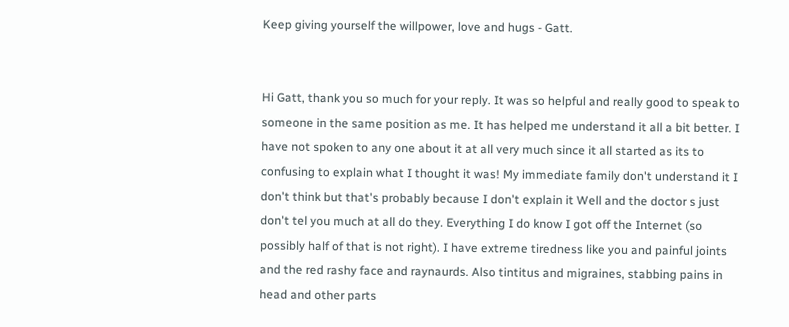Keep giving yourself the willpower, love and hugs - Gatt.


Hi Gatt, thank you so much for your reply. It was so helpful and really good to speak to someone in the same position as me. It has helped me understand it all a bit better. I have not spoken to any one about it at all very much since it all started as its to confusing to explain what I thought it was! My immediate family don't understand it I don't think but that's probably because I don't explain it Well and the doctor s just don't tel you much at all do they. Everything I do know I got off the Internet (so possibly half of that is not right). I have extreme tiredness like you and painful joints and the red rashy face and raynaurds. Also tintitus and migraines, stabbing pains in head and other parts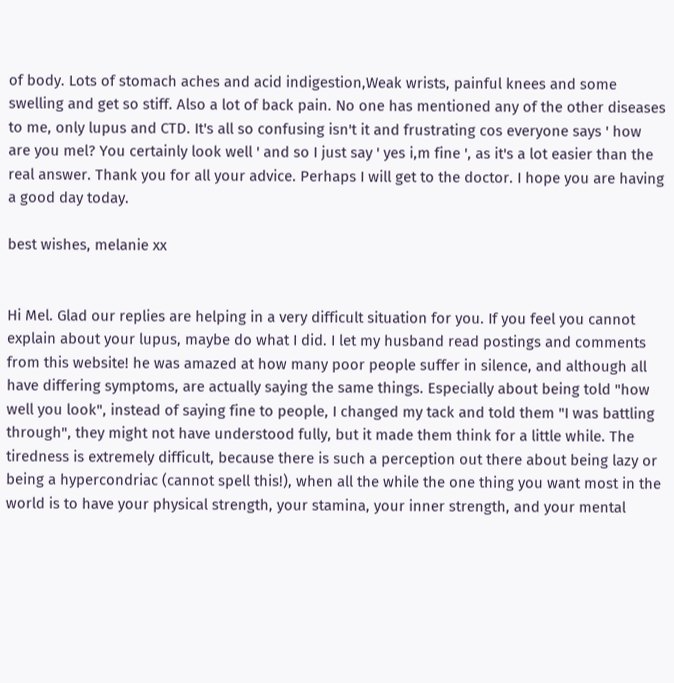of body. Lots of stomach aches and acid indigestion,Weak wrists, painful knees and some swelling and get so stiff. Also a lot of back pain. No one has mentioned any of the other diseases to me, only lupus and CTD. It's all so confusing isn't it and frustrating cos everyone says ' how are you mel? You certainly look well ' and so I just say ' yes i,m fine ', as it's a lot easier than the real answer. Thank you for all your advice. Perhaps I will get to the doctor. I hope you are having a good day today.

best wishes, melanie xx


Hi Mel. Glad our replies are helping in a very difficult situation for you. If you feel you cannot explain about your lupus, maybe do what I did. I let my husband read postings and comments from this website! he was amazed at how many poor people suffer in silence, and although all have differing symptoms, are actually saying the same things. Especially about being told "how well you look", instead of saying fine to people, I changed my tack and told them "I was battling through", they might not have understood fully, but it made them think for a little while. The tiredness is extremely difficult, because there is such a perception out there about being lazy or being a hypercondriac (cannot spell this!), when all the while the one thing you want most in the world is to have your physical strength, your stamina, your inner strength, and your mental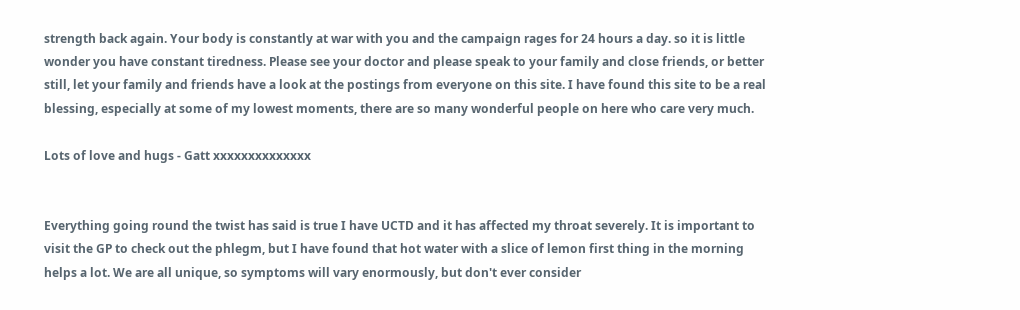strength back again. Your body is constantly at war with you and the campaign rages for 24 hours a day. so it is little wonder you have constant tiredness. Please see your doctor and please speak to your family and close friends, or better still, let your family and friends have a look at the postings from everyone on this site. I have found this site to be a real blessing, especially at some of my lowest moments, there are so many wonderful people on here who care very much.

Lots of love and hugs - Gatt xxxxxxxxxxxxxx


Everything going round the twist has said is true I have UCTD and it has affected my throat severely. It is important to visit the GP to check out the phlegm, but I have found that hot water with a slice of lemon first thing in the morning helps a lot. We are all unique, so symptoms will vary enormously, but don't ever consider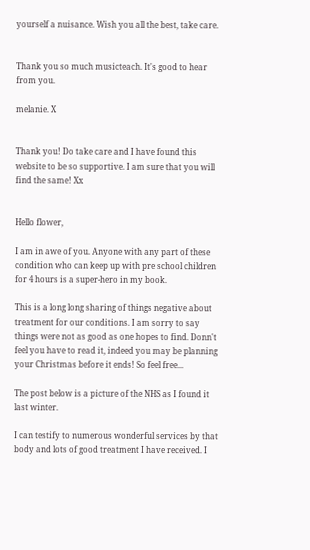yourself a nuisance. Wish you all the best, take care.


Thank you so much musicteach. It's good to hear from you.

melanie. X


Thank you! Do take care and I have found this website to be so supportive. I am sure that you will find the same! Xx


Hello flower,

I am in awe of you. Anyone with any part of these condition who can keep up with pre school children for 4 hours is a super-hero in my book.

This is a long long sharing of things negative about treatment for our conditions. I am sorry to say things were not as good as one hopes to find. Donn't feel you have to read it, indeed you may be planning your Christmas before it ends! So feel free...

The post below is a picture of the NHS as I found it last winter.

I can testify to numerous wonderful services by that body and lots of good treatment I have received. I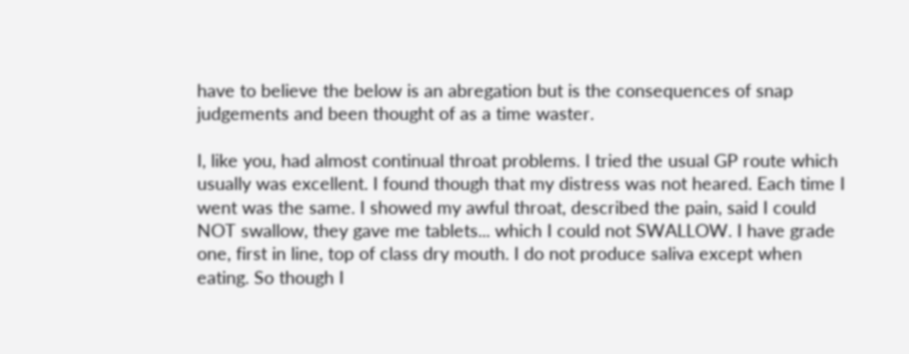have to believe the below is an abregation but is the consequences of snap judgements and been thought of as a time waster.

I, like you, had almost continual throat problems. I tried the usual GP route which usually was excellent. I found though that my distress was not heared. Each time I went was the same. I showed my awful throat, described the pain, said I could NOT swallow, they gave me tablets... which I could not SWALLOW. I have grade one, first in line, top of class dry mouth. I do not produce saliva except when eating. So though I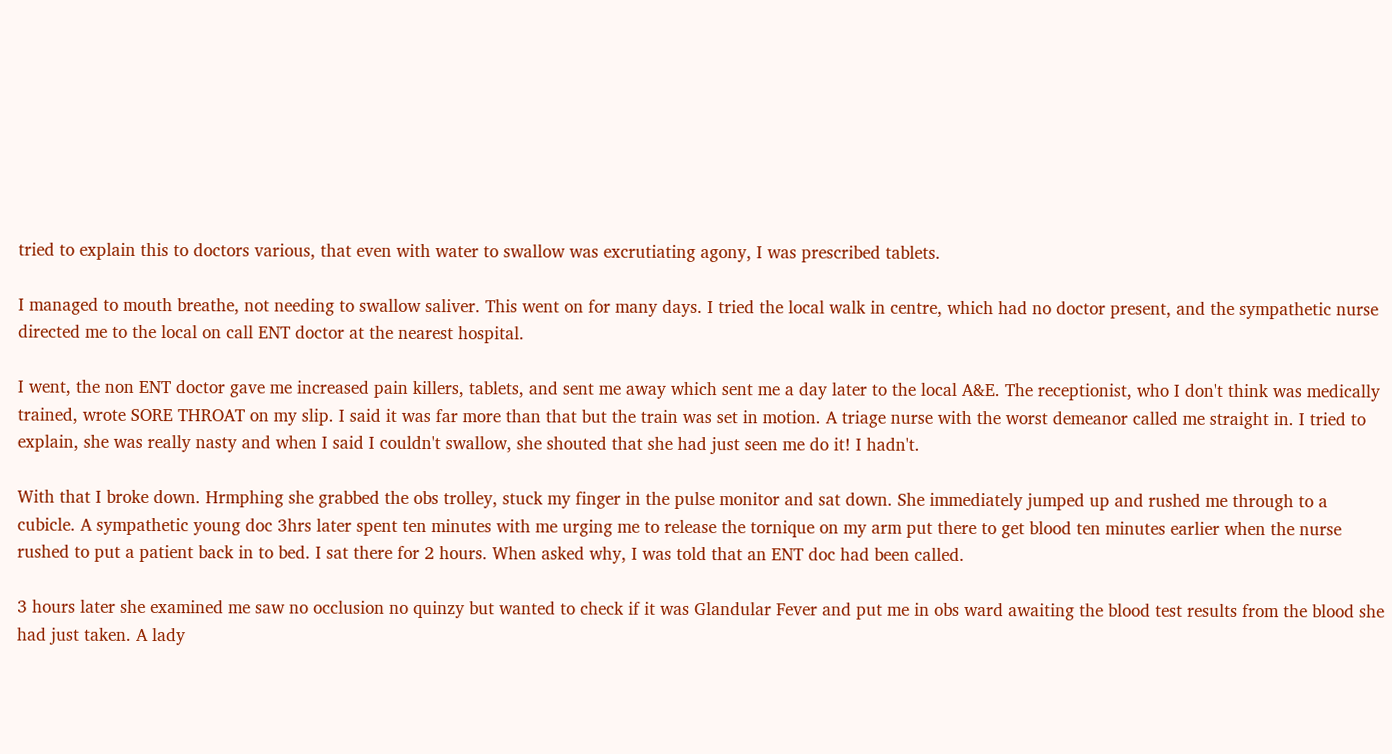tried to explain this to doctors various, that even with water to swallow was excrutiating agony, I was prescribed tablets.

I managed to mouth breathe, not needing to swallow saliver. This went on for many days. I tried the local walk in centre, which had no doctor present, and the sympathetic nurse directed me to the local on call ENT doctor at the nearest hospital.

I went, the non ENT doctor gave me increased pain killers, tablets, and sent me away which sent me a day later to the local A&E. The receptionist, who I don't think was medically trained, wrote SORE THROAT on my slip. I said it was far more than that but the train was set in motion. A triage nurse with the worst demeanor called me straight in. I tried to explain, she was really nasty and when I said I couldn't swallow, she shouted that she had just seen me do it! I hadn't.

With that I broke down. Hrmphing she grabbed the obs trolley, stuck my finger in the pulse monitor and sat down. She immediately jumped up and rushed me through to a cubicle. A sympathetic young doc 3hrs later spent ten minutes with me urging me to release the tornique on my arm put there to get blood ten minutes earlier when the nurse rushed to put a patient back in to bed. I sat there for 2 hours. When asked why, I was told that an ENT doc had been called.

3 hours later she examined me saw no occlusion no quinzy but wanted to check if it was Glandular Fever and put me in obs ward awaiting the blood test results from the blood she had just taken. A lady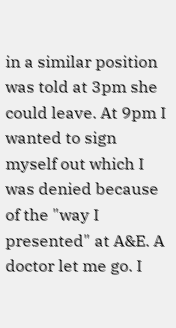in a similar position was told at 3pm she could leave. At 9pm I wanted to sign myself out which I was denied because of the "way I presented" at A&E. A doctor let me go. I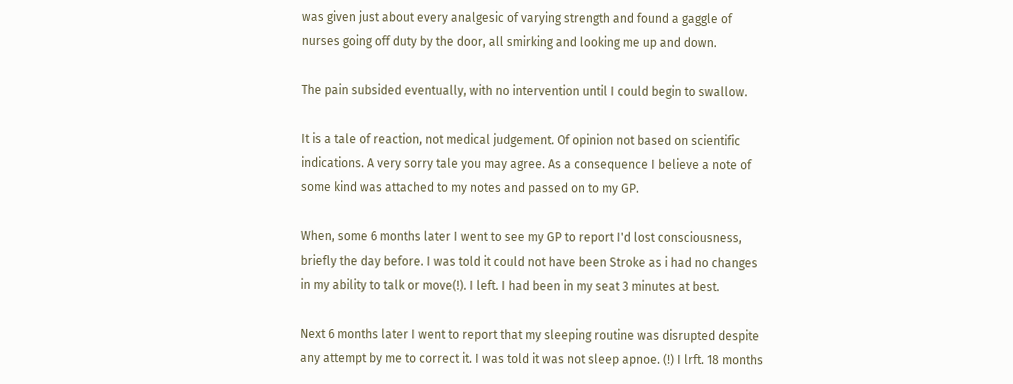was given just about every analgesic of varying strength and found a gaggle of nurses going off duty by the door, all smirking and looking me up and down.

The pain subsided eventually, with no intervention until I could begin to swallow.

It is a tale of reaction, not medical judgement. Of opinion not based on scientific indications. A very sorry tale you may agree. As a consequence I believe a note of some kind was attached to my notes and passed on to my GP.

When, some 6 months later I went to see my GP to report I'd lost consciousness, briefly the day before. I was told it could not have been Stroke as i had no changes in my ability to talk or move(!). I left. I had been in my seat 3 minutes at best.

Next 6 months later I went to report that my sleeping routine was disrupted despite any attempt by me to correct it. I was told it was not sleep apnoe. (!) I lrft. 18 months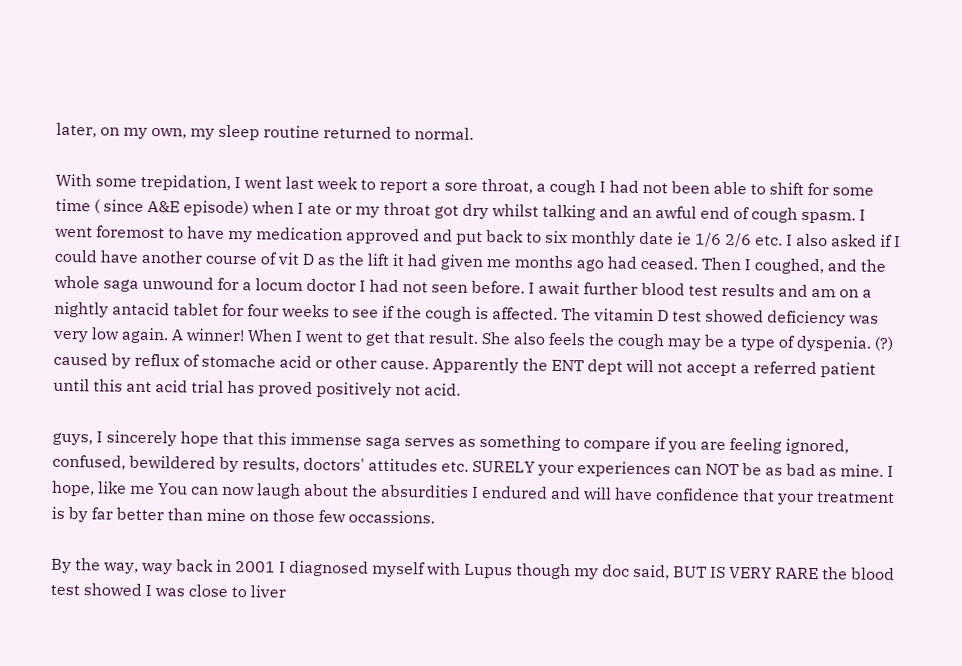later, on my own, my sleep routine returned to normal.

With some trepidation, I went last week to report a sore throat, a cough I had not been able to shift for some time ( since A&E episode) when I ate or my throat got dry whilst talking and an awful end of cough spasm. I went foremost to have my medication approved and put back to six monthly date ie 1/6 2/6 etc. I also asked if I could have another course of vit D as the lift it had given me months ago had ceased. Then I coughed, and the whole saga unwound for a locum doctor I had not seen before. I await further blood test results and am on a nightly antacid tablet for four weeks to see if the cough is affected. The vitamin D test showed deficiency was very low again. A winner! When I went to get that result. She also feels the cough may be a type of dyspenia. (?) caused by reflux of stomache acid or other cause. Apparently the ENT dept will not accept a referred patient until this ant acid trial has proved positively not acid.

guys, I sincerely hope that this immense saga serves as something to compare if you are feeling ignored, confused, bewildered by results, doctors' attitudes etc. SURELY your experiences can NOT be as bad as mine. I hope, like me You can now laugh about the absurdities I endured and will have confidence that your treatment is by far better than mine on those few occassions.

By the way, way back in 2001 I diagnosed myself with Lupus though my doc said, BUT IS VERY RARE the blood test showed I was close to liver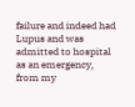failure and indeed had Lupus and was admitted to hospital as an emergency, from my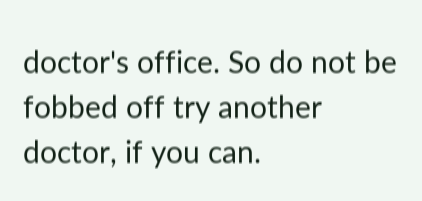doctor's office. So do not be fobbed off try another doctor, if you can.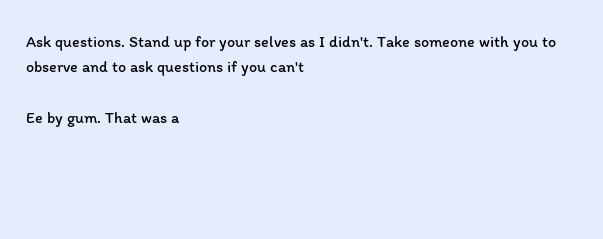Ask questions. Stand up for your selves as I didn't. Take someone with you to observe and to ask questions if you can't

Ee by gum. That was a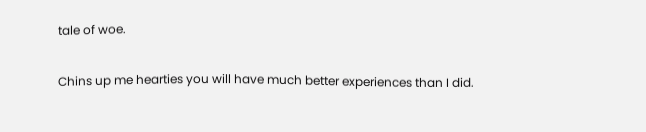tale of woe.

Chins up me hearties you will have much better experiences than I did.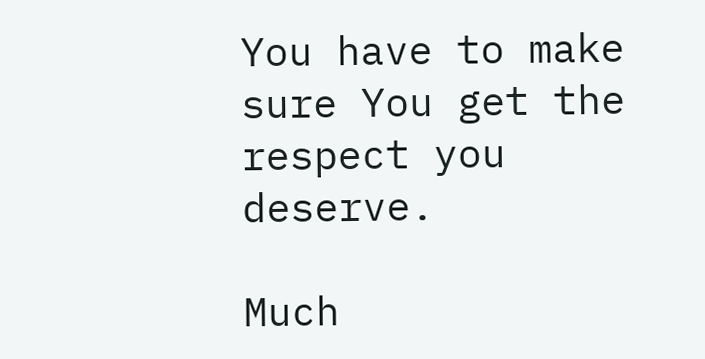You have to make sure You get the respect you deserve.

Much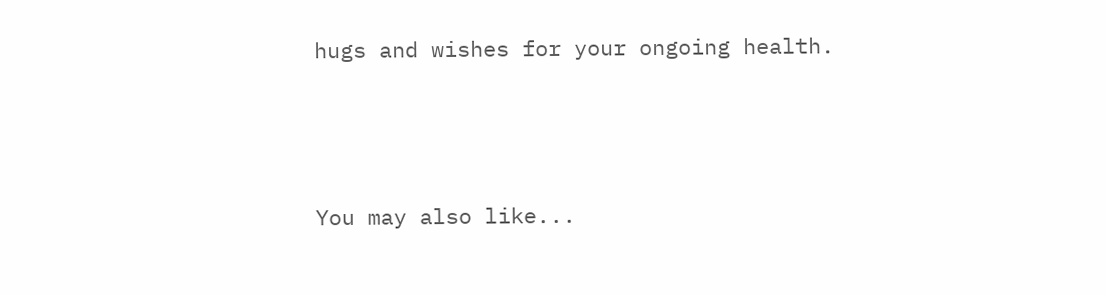hugs and wishes for your ongoing health.



You may also like...